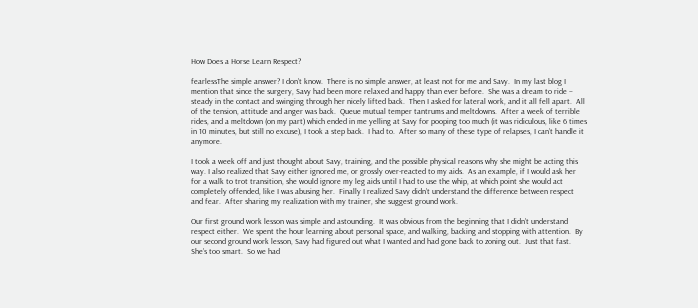How Does a Horse Learn Respect?

fearlessThe simple answer? I don’t know.  There is no simple answer, at least not for me and Savy.  In my last blog I mention that since the surgery, Savy had been more relaxed and happy than ever before.  She was a dream to ride – steady in the contact and swinging through her nicely lifted back.  Then I asked for lateral work, and it all fell apart.  All of the tension, attitude and anger was back.  Queue mutual temper tantrums and meltdowns.  After a week of terrible rides, and a meltdown (on my part) which ended in me yelling at Savy for pooping too much (it was ridiculous, like 6 times in 10 minutes, but still no excuse), I took a step back.  I had to.  After so many of these type of relapses, I can’t handle it anymore.

I took a week off and just thought about Savy, training, and the possible physical reasons why she might be acting this way. I also realized that Savy either ignored me, or grossly over-reacted to my aids.  As an example, if I would ask her for a walk to trot transition, she would ignore my leg aids until I had to use the whip, at which point she would act completely offended, like I was abusing her.  Finally I realized Savy didn’t understand the difference between respect and fear.  After sharing my realization with my trainer, she suggest ground work.

Our first ground work lesson was simple and astounding.  It was obvious from the beginning that I didn’t understand respect either.  We spent the hour learning about personal space, and walking, backing and stopping with attention.  By our second ground work lesson, Savy had figured out what I wanted and had gone back to zoning out.  Just that fast.  She’s too smart.  So we had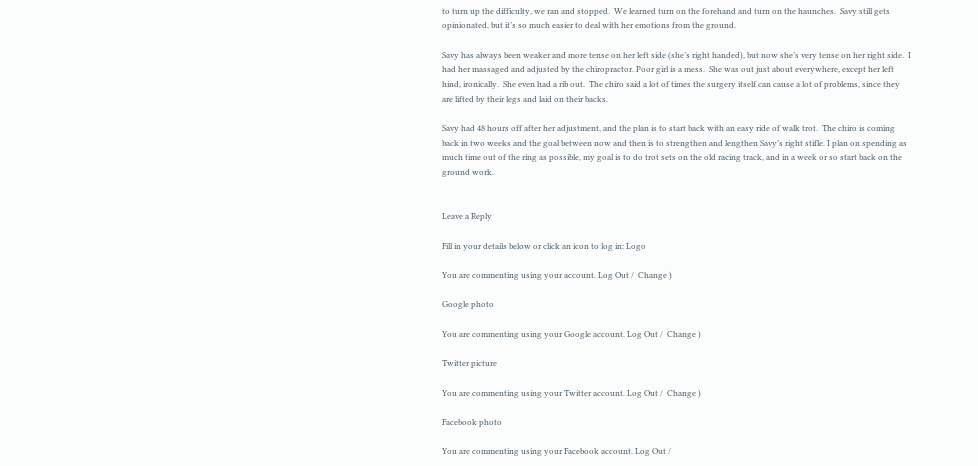to turn up the difficulty, we ran and stopped.  We learned turn on the forehand and turn on the haunches.  Savy still gets opinionated, but it’s so much easier to deal with her emotions from the ground.

Savy has always been weaker and more tense on her left side (she’s right handed), but now she’s very tense on her right side.  I had her massaged and adjusted by the chiropractor. Poor girl is a mess.  She was out just about everywhere, except her left hind, ironically.  She even had a rib out.  The chiro said a lot of times the surgery itself can cause a lot of problems, since they are lifted by their legs and laid on their backs.

Savy had 48 hours off after her adjustment, and the plan is to start back with an easy ride of walk trot.  The chiro is coming back in two weeks and the goal between now and then is to strengthen and lengthen Savy’s right stifle. I plan on spending as much time out of the ring as possible, my goal is to do trot sets on the old racing track, and in a week or so start back on the ground work.


Leave a Reply

Fill in your details below or click an icon to log in: Logo

You are commenting using your account. Log Out /  Change )

Google photo

You are commenting using your Google account. Log Out /  Change )

Twitter picture

You are commenting using your Twitter account. Log Out /  Change )

Facebook photo

You are commenting using your Facebook account. Log Out /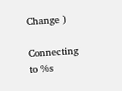Change )

Connecting to %s